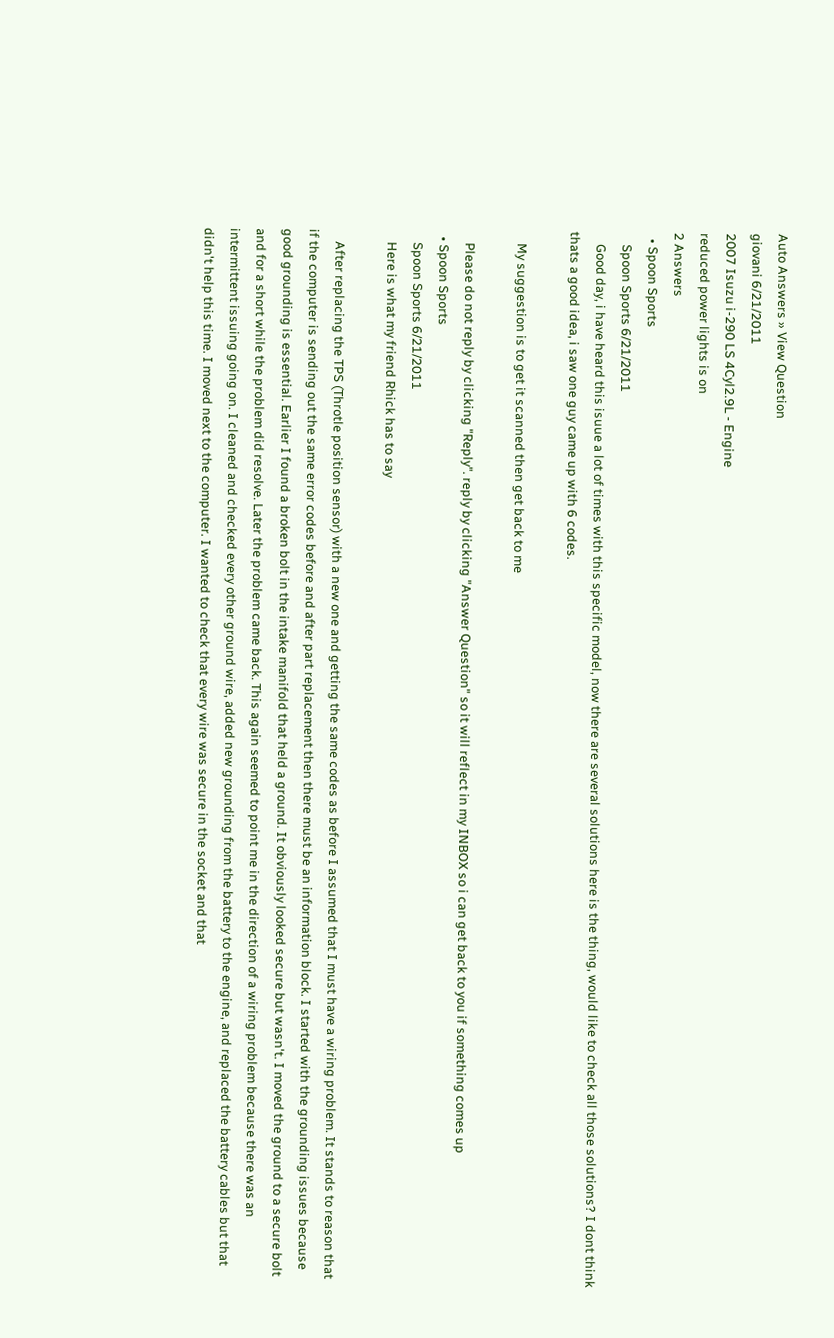Auto Answers » View Question
giovani 6/21/2011
2007 Isuzu i-290 LS 4Cyl2.9L - Engine
reduced power lights is on
2 Answers
  • Spoon Sports
    Spoon Sports 6/21/2011
    Good day, i have heard this isuue a lot of times with this specific model, now there are several solutions here is the thing, would like to check all those solutions? I dont think thats a good idea, i saw one guy came up with 6 codes.

    My suggestion is to get it scanned then get back to me

    Please do not reply by clicking "Reply". reply by clicking "Answer Question" so it will reflect in my INBOX so i can get back to you if something comes up
  • Spoon Sports
    Spoon Sports 6/21/2011
    Here is what my friend Rhick has to say

    After replacing the TPS (Throtle position sensor) with a new one and getting the same codes as before I assumed that I must have a wiring problem. It stands to reason that if the computer is sending out the same error codes before and after part replacement then there must be an information block. I started with the grounding issues because good grounding is essential. Earlier I found a broken bolt in the intake manifold that held a ground. It obviously looked secure but wasn't. I moved the ground to a secure bolt and for a short while the problem did resolve. Later the problem came back. This again seemed to point me in the direction of a wiring problem because there was an intermittent issuing going on. I cleaned and checked every other ground wire, added new grounding from the battery to the engine, and replaced the battery cables but that didn't help this time. I moved next to the computer. I wanted to check that every wire was secure in the socket and that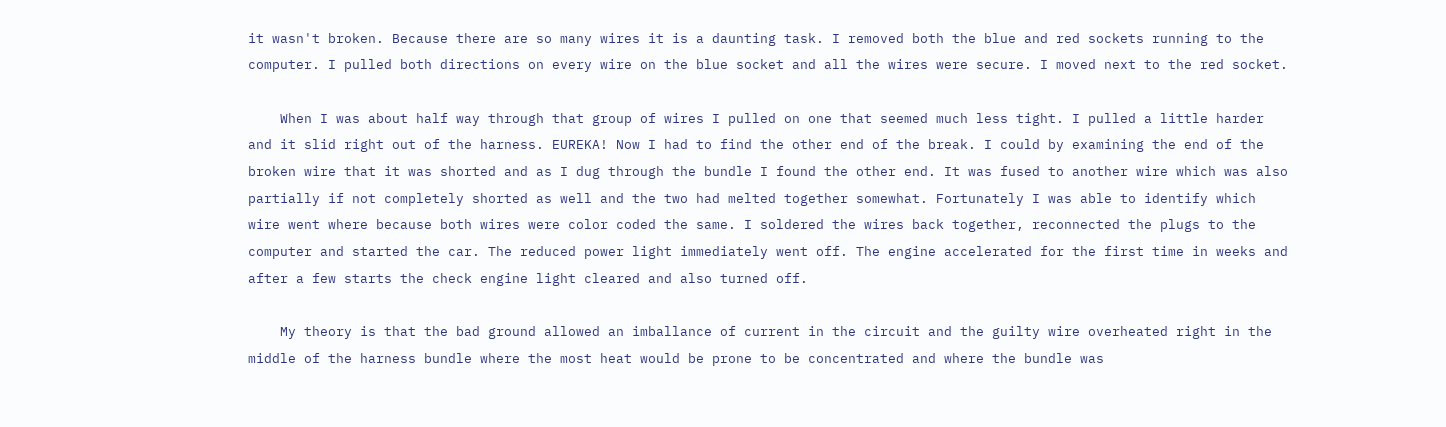it wasn't broken. Because there are so many wires it is a daunting task. I removed both the blue and red sockets running to the computer. I pulled both directions on every wire on the blue socket and all the wires were secure. I moved next to the red socket.

    When I was about half way through that group of wires I pulled on one that seemed much less tight. I pulled a little harder and it slid right out of the harness. EUREKA! Now I had to find the other end of the break. I could by examining the end of the broken wire that it was shorted and as I dug through the bundle I found the other end. It was fused to another wire which was also partially if not completely shorted as well and the two had melted together somewhat. Fortunately I was able to identify which wire went where because both wires were color coded the same. I soldered the wires back together, reconnected the plugs to the computer and started the car. The reduced power light immediately went off. The engine accelerated for the first time in weeks and after a few starts the check engine light cleared and also turned off.

    My theory is that the bad ground allowed an imballance of current in the circuit and the guilty wire overheated right in the middle of the harness bundle where the most heat would be prone to be concentrated and where the bundle was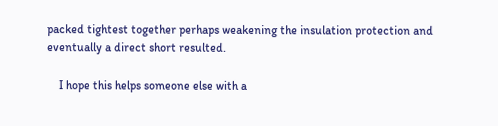packed tightest together perhaps weakening the insulation protection and eventually a direct short resulted.

    I hope this helps someone else with a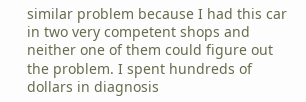similar problem because I had this car in two very competent shops and neither one of them could figure out the problem. I spent hundreds of dollars in diagnosis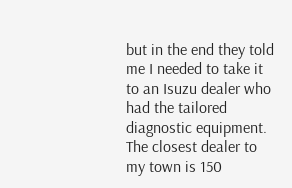but in the end they told me I needed to take it to an Isuzu dealer who had the tailored diagnostic equipment. The closest dealer to my town is 150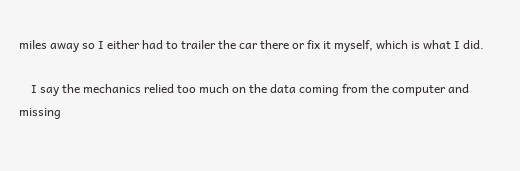miles away so I either had to trailer the car there or fix it myself, which is what I did.

    I say the mechanics relied too much on the data coming from the computer and missing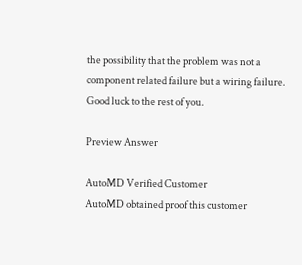the possibility that the problem was not a component related failure but a wiring failure. Good luck to the rest of you.

Preview Answer

AutoMD Verified Customer
AutoMD obtained proof this customer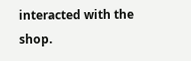interacted with the shop.